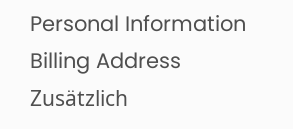Personal Information
Billing Address
Zusätzlich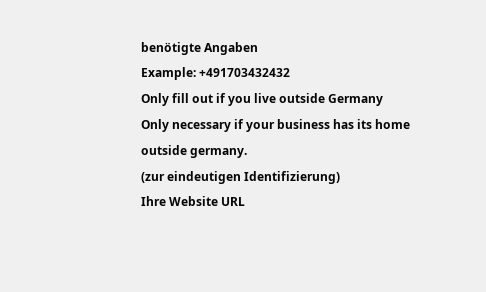benötigte Angaben
Example: +491703432432
Only fill out if you live outside Germany
Only necessary if your business has its home outside germany.
(zur eindeutigen Identifizierung)
Ihre Website URL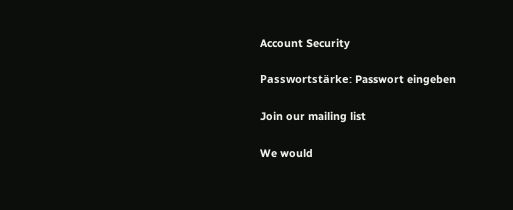Account Security

Passwortstärke: Passwort eingeben

Join our mailing list

We would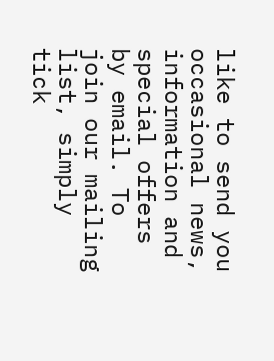like to send you occasional news, information and special offers by email. To join our mailing list, simply tick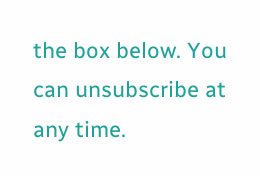the box below. You can unsubscribe at any time.